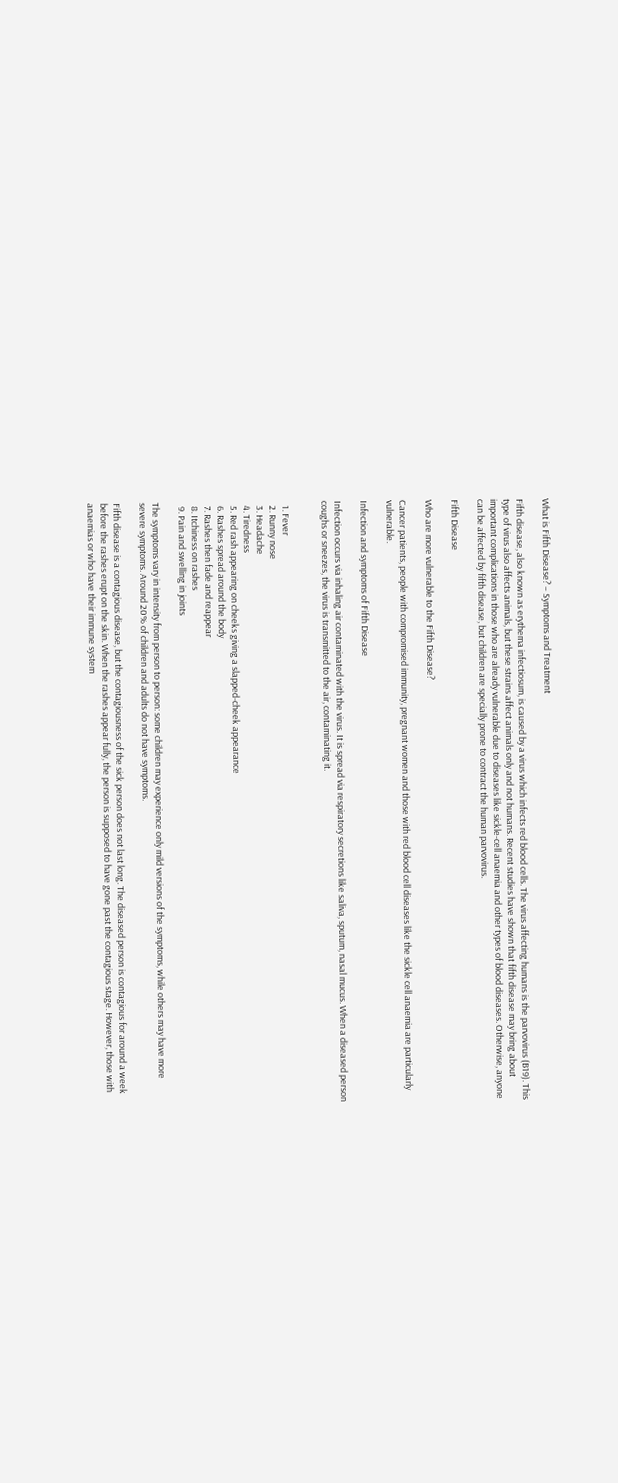What is Fifth Disease? – Symptoms and Treatment

Fifth disease, also known as erythema infectiosum, is caused by a virus which infects red blood cells. The virus affecting humans is the parvovirus (B19). This type of virus also affects animals, but these strains affect animals only and not humans. Recent studies have shown that fifth disease may bring about important complications in those who are already vulnerable due to diseases like sickle-cell anaemia and other types of blood diseases. Otherwise, anyone can be affected by fifth disease, but children are specially prone to contract the human parvovirus.

Fifth Disease

Who are more vulnerable to the Fifth Disease?

Cancer patients, people with compromised immunity, pregnant women and those with red blood cell diseases like the sickle cell anaemia are particularly vulnerable.

Infection and symptoms of Fifth Disease

Infection occurs via inhaling air contaminated with the virus. It is spread via respiratory secretions like saliva, sputum, nasal mucus. When a diseased person coughs or sneezes, the virus is transmitted to the air, contaminating it.


  1. Fever
  2. Runny nose
  3. Headache
  4. Tiredness
  5. Red rash appearing on cheeks giving a slapped-cheek appearance
  6. Rashes spread around the body
  7. Rashes then fade and reappear
  8. Itchiness on rashes
  9. Pain and swelling in joints

The symptoms vary in intensity from person to person: some children may experience only mild versions of the symptoms, while others may have more severe symptoms. Around 20% of children and adults do not have symptoms.

Fifth disease is a contagious disease, but the contagiousness of the sick person does not last long. The diseased person is contagious for around a week before the rashes erupt on the skin. When the rashes appear fully, the person is supposed to have gone past the contagious stage. However, those with anaemias or who have their immune system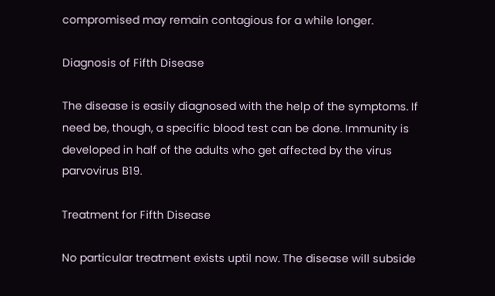compromised may remain contagious for a while longer.

Diagnosis of Fifth Disease

The disease is easily diagnosed with the help of the symptoms. If need be, though, a specific blood test can be done. Immunity is developed in half of the adults who get affected by the virus parvovirus B19.

Treatment for Fifth Disease

No particular treatment exists uptil now. The disease will subside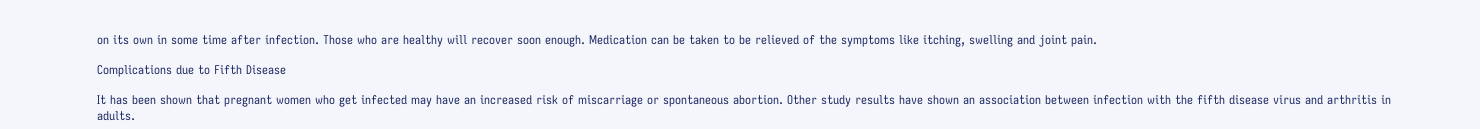on its own in some time after infection. Those who are healthy will recover soon enough. Medication can be taken to be relieved of the symptoms like itching, swelling and joint pain.

Complications due to Fifth Disease

It has been shown that pregnant women who get infected may have an increased risk of miscarriage or spontaneous abortion. Other study results have shown an association between infection with the fifth disease virus and arthritis in adults.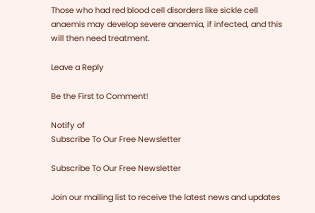Those who had red blood cell disorders like sickle cell anaemis may develop severe anaemia, if infected, and this will then need treatment.

Leave a Reply

Be the First to Comment!

Notify of
Subscribe To Our Free Newsletter

Subscribe To Our Free Newsletter

Join our mailing list to receive the latest news and updates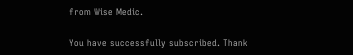from Wise Medic.

You have successfully subscribed. Thank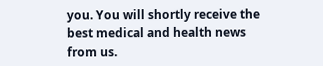you. You will shortly receive the best medical and health news from us.